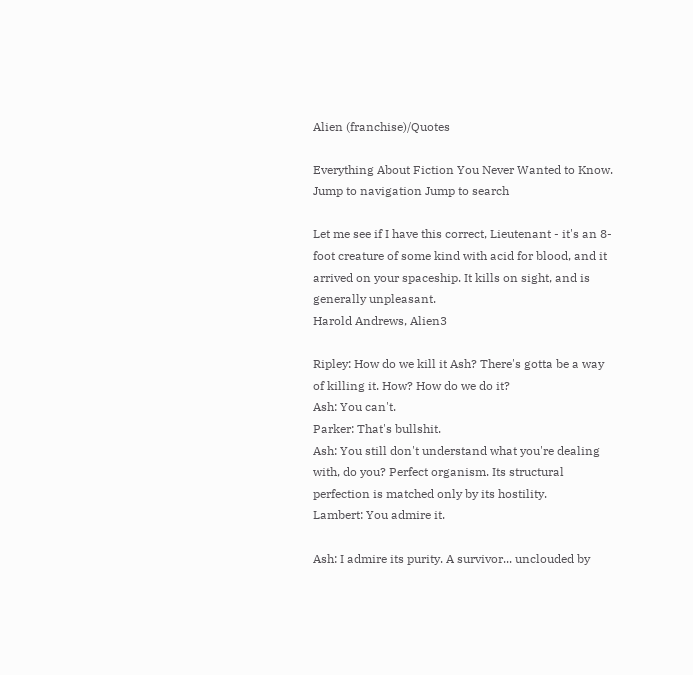Alien (franchise)/Quotes

Everything About Fiction You Never Wanted to Know.
Jump to navigation Jump to search

Let me see if I have this correct, Lieutenant - it's an 8-foot creature of some kind with acid for blood, and it arrived on your spaceship. It kills on sight, and is generally unpleasant.
Harold Andrews, Alien3

Ripley: How do we kill it Ash? There's gotta be a way of killing it. How? How do we do it?
Ash: You can't.
Parker: That's bullshit.
Ash: You still don't understand what you're dealing with, do you? Perfect organism. Its structural perfection is matched only by its hostility.
Lambert: You admire it.

Ash: I admire its purity. A survivor... unclouded by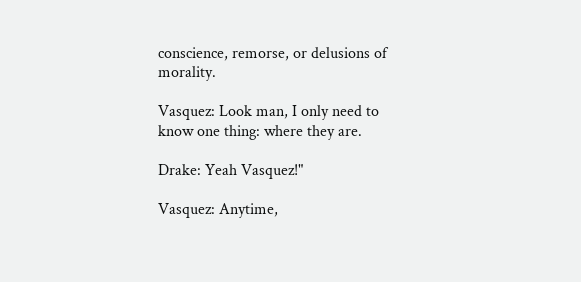conscience, remorse, or delusions of morality.

Vasquez: Look man, I only need to know one thing: where they are.

Drake: Yeah Vasquez!"

Vasquez: Anytime,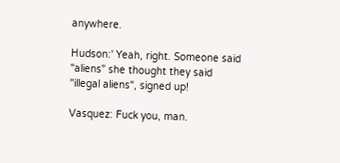anywhere.

Hudson:' Yeah, right. Someone said "aliens" she thought they said "illegal aliens", signed up!

Vasquez: Fuck you, man.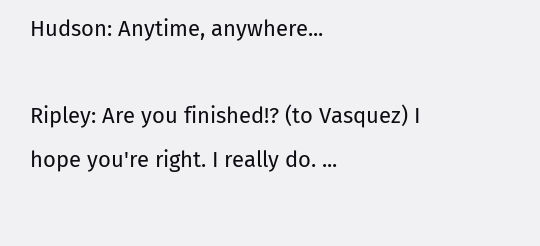Hudson: Anytime, anywhere...

Ripley: Are you finished!? (to Vasquez) I hope you're right. I really do. ...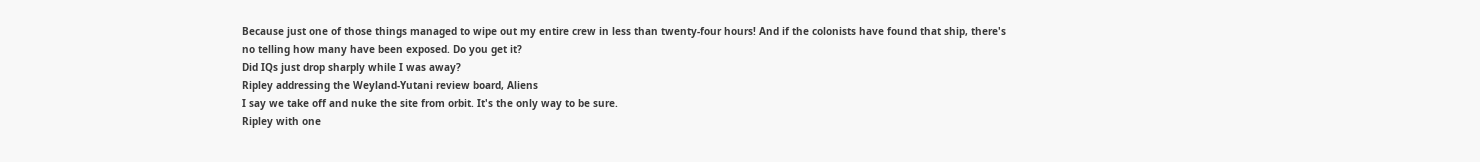Because just one of those things managed to wipe out my entire crew in less than twenty-four hours! And if the colonists have found that ship, there's no telling how many have been exposed. Do you get it?
Did IQs just drop sharply while I was away?
Ripley addressing the Weyland-Yutani review board, Aliens
I say we take off and nuke the site from orbit. It's the only way to be sure.
Ripley with one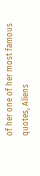of her one of her most famous quotes, Aliens